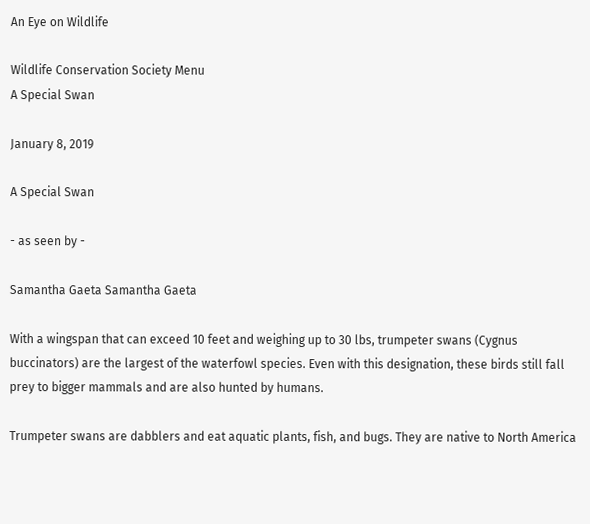An Eye on Wildlife

Wildlife Conservation Society Menu
A Special Swan

January 8, 2019

A Special Swan

- as seen by -

Samantha Gaeta Samantha Gaeta

With a wingspan that can exceed 10 feet and weighing up to 30 lbs, trumpeter swans (Cygnus buccinators) are the largest of the waterfowl species. Even with this designation, these birds still fall prey to bigger mammals and are also hunted by humans.

Trumpeter swans are dabblers and eat aquatic plants, fish, and bugs. They are native to North America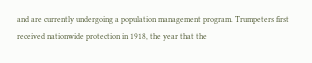and are currently undergoing a population management program. Trumpeters first received nationwide protection in 1918, the year that the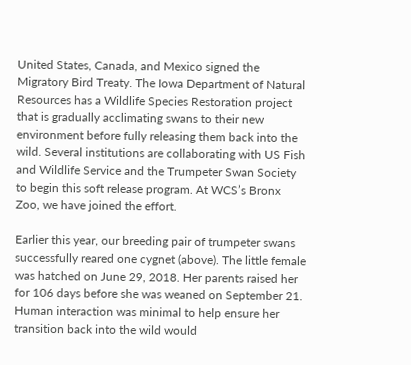United States, Canada, and Mexico signed the Migratory Bird Treaty. The Iowa Department of Natural Resources has a Wildlife Species Restoration project that is gradually acclimating swans to their new environment before fully releasing them back into the wild. Several institutions are collaborating with US Fish and Wildlife Service and the Trumpeter Swan Society to begin this soft release program. At WCS’s Bronx Zoo, we have joined the effort.

Earlier this year, our breeding pair of trumpeter swans successfully reared one cygnet (above). The little female was hatched on June 29, 2018. Her parents raised her for 106 days before she was weaned on September 21. Human interaction was minimal to help ensure her transition back into the wild would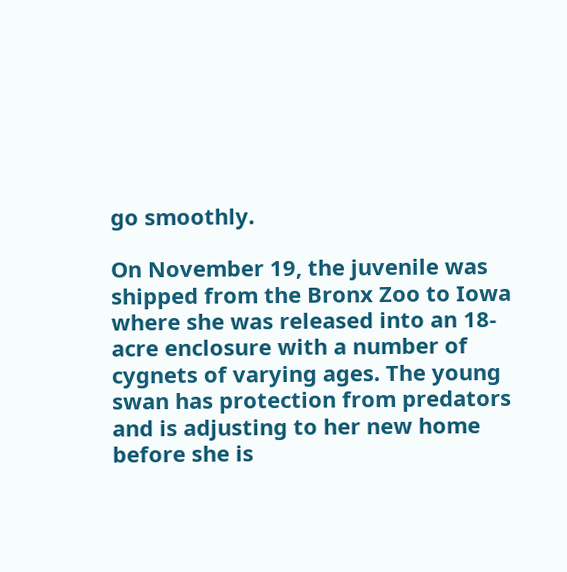go smoothly.

On November 19, the juvenile was shipped from the Bronx Zoo to Iowa where she was released into an 18-acre enclosure with a number of cygnets of varying ages. The young swan has protection from predators and is adjusting to her new home before she is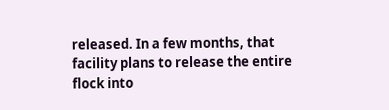released. In a few months, that facility plans to release the entire flock into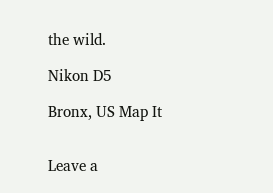the wild.

Nikon D5

Bronx, US Map It


Leave a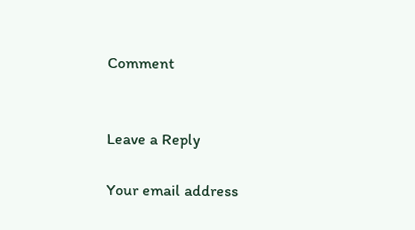Comment


Leave a Reply

Your email address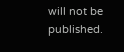will not be published.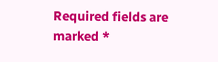Required fields are marked *